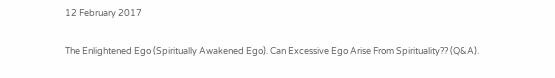12 February 2017

The Enlightened Ego (Spiritually Awakened Ego). Can Excessive Ego Arise From Spirituality?? (Q&A).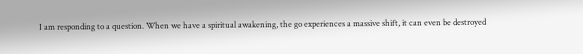I am responding to a question. When we have a spiritual awakening, the go experiences a massive shift, it can even be destroyed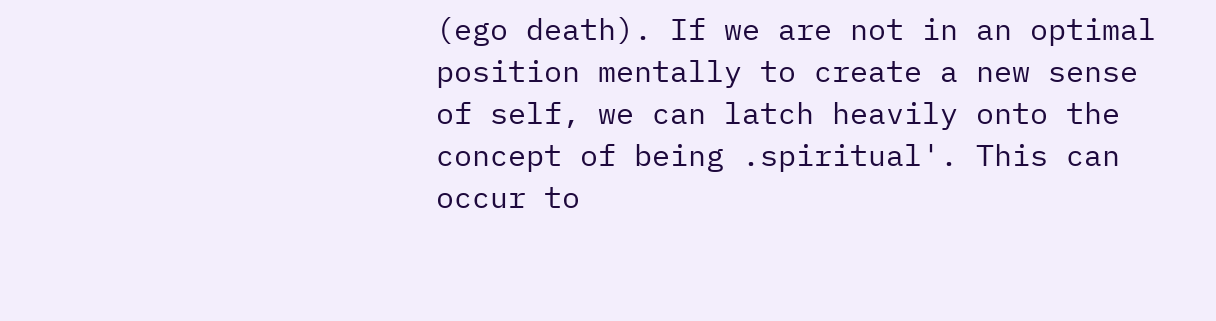(ego death). If we are not in an optimal position mentally to create a new sense of self, we can latch heavily onto the concept of being .spiritual'. This can occur to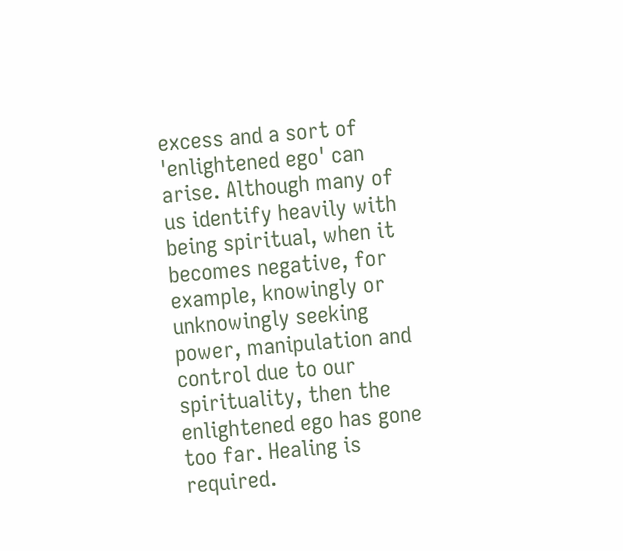excess and a sort of 'enlightened ego' can arise. Although many of us identify heavily with being spiritual, when it becomes negative, for example, knowingly or unknowingly seeking power, manipulation and control due to our spirituality, then the enlightened ego has gone too far. Healing is required.